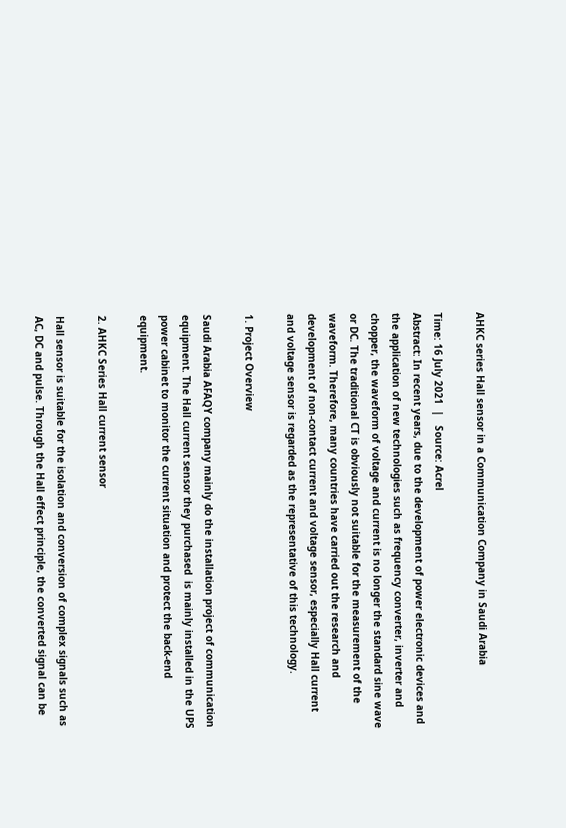AHKC series Hall sensor in a Communication Company in Saudi Arabia

Time: 16 July 2021  |   Source: Acrel
Abstract: In recent years, due to the development of power electronic devices and the application of new technologies such as frequency converter, inverter and chopper, the waveform of voltage and current is no longer the standard sine wave or DC. The traditional CT is obviously not suitable for the measurement of the waveform. Therefore, many countries have carried out the research and development of non-contact current and voltage sensor, especially Hall current and voltage sensor is regarded as the representative of this technology.

1. Project Overview

Saudi Arabia AFAQY company mainly do the installation project of communication equipment. The Hall current sensor they purchased  is mainly installed in the UPS power cabinet to monitor the current situation and protect the back-end equipment.

2. AHKC Series Hall current sensor

Hall sensor is suitable for the isolation and conversion of complex signals such as AC, DC and pulse. Through the Hall effect principle, the converted signal can be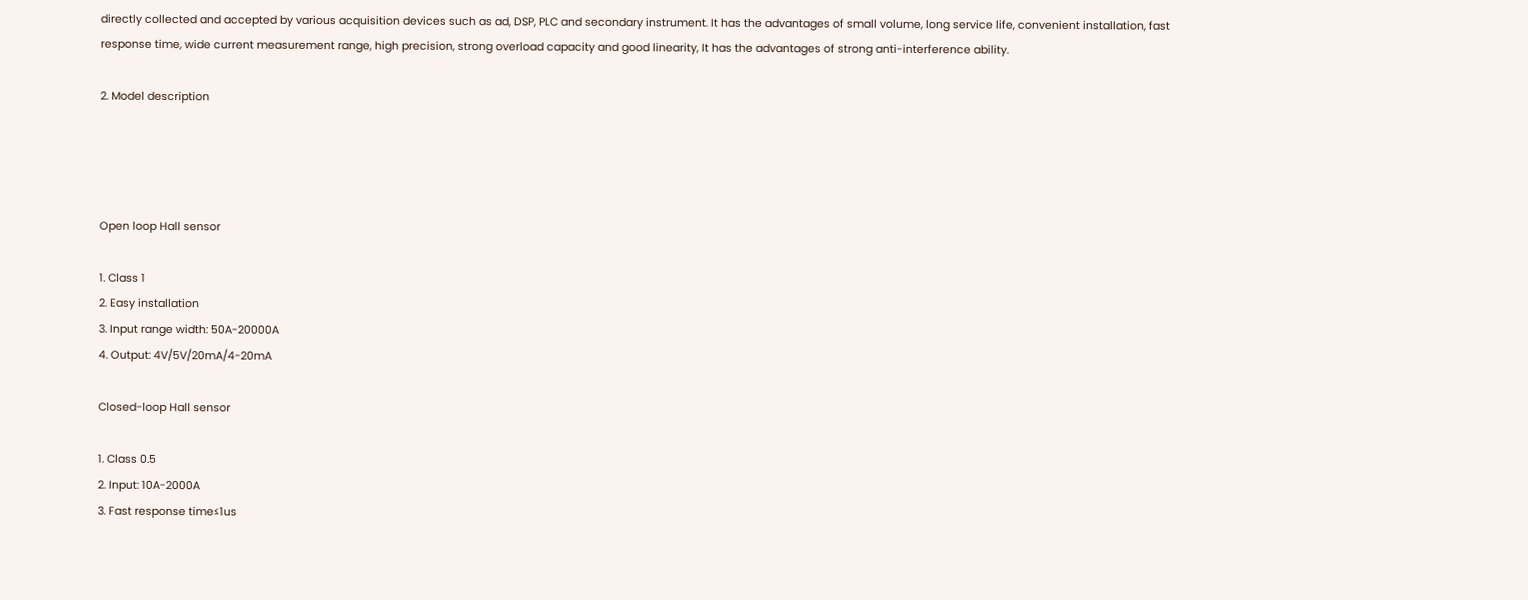directly collected and accepted by various acquisition devices such as ad, DSP, PLC and secondary instrument. It has the advantages of small volume, long service life, convenient installation, fast response time, wide current measurement range, high precision, strong overload capacity and good linearity, It has the advantages of strong anti-interference ability.

2. Model description




Open loop Hall sensor

1. Class 1
2. Easy installation
3. Input range width: 50A-20000A
4. Output: 4V/5V/20mA/4-20mA

Closed-loop Hall sensor

1. Class 0.5
2. Input: 10A-2000A
3. Fast response time≤1us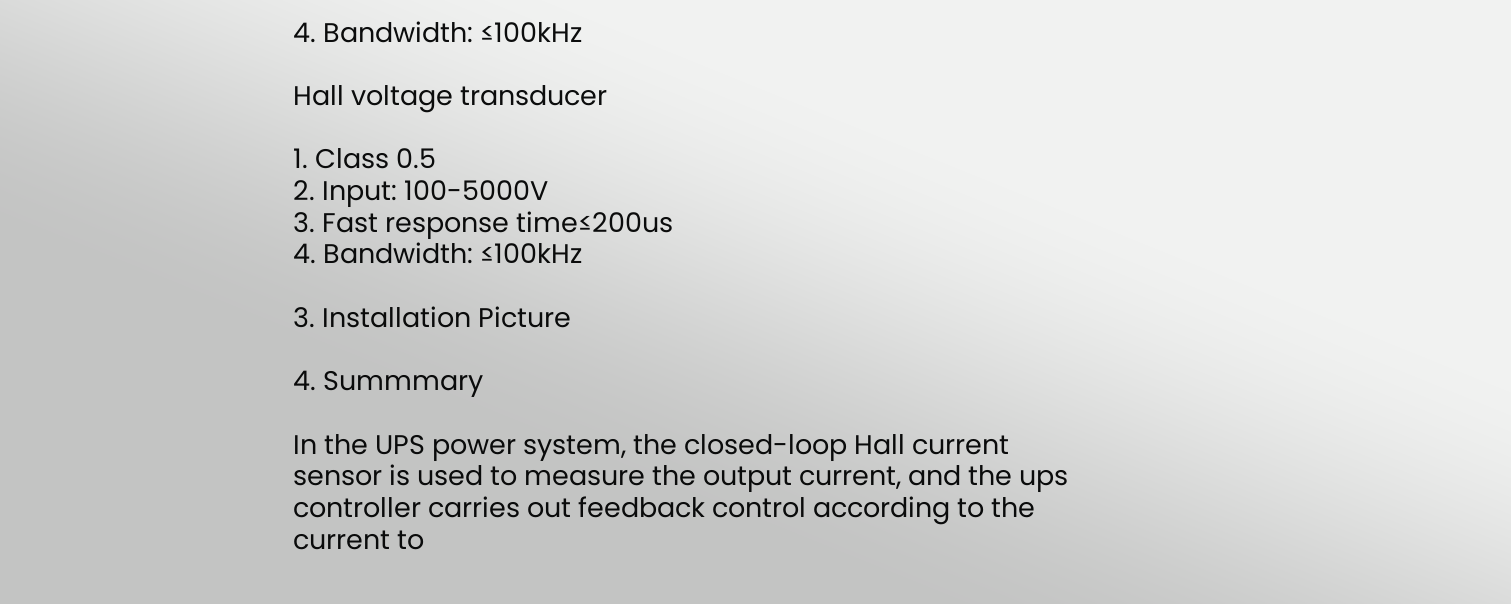4. Bandwidth: ≤100kHz

Hall voltage transducer

1. Class 0.5
2. Input: 100-5000V
3. Fast response time≤200us
4. Bandwidth: ≤100kHz

3. Installation Picture

4. Summmary

In the UPS power system, the closed-loop Hall current sensor is used to measure the output current, and the ups controller carries out feedback control according to the current to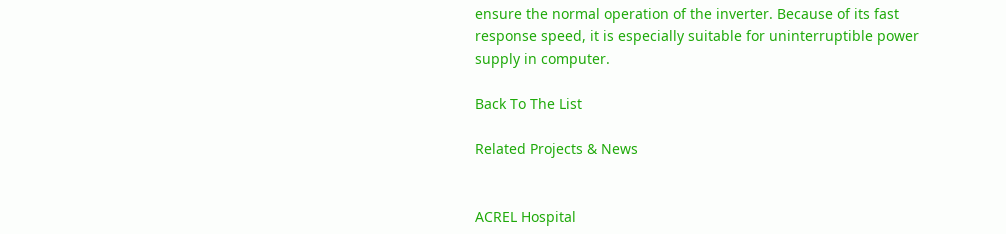ensure the normal operation of the inverter. Because of its fast response speed, it is especially suitable for uninterruptible power supply in computer.

Back To The List

Related Projects & News


ACREL Hospital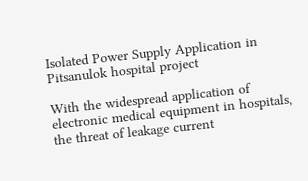Isolated Power Supply Application in Pitsanulok hospital project

With the widespread application of electronic medical equipment in hospitals, the threat of leakage current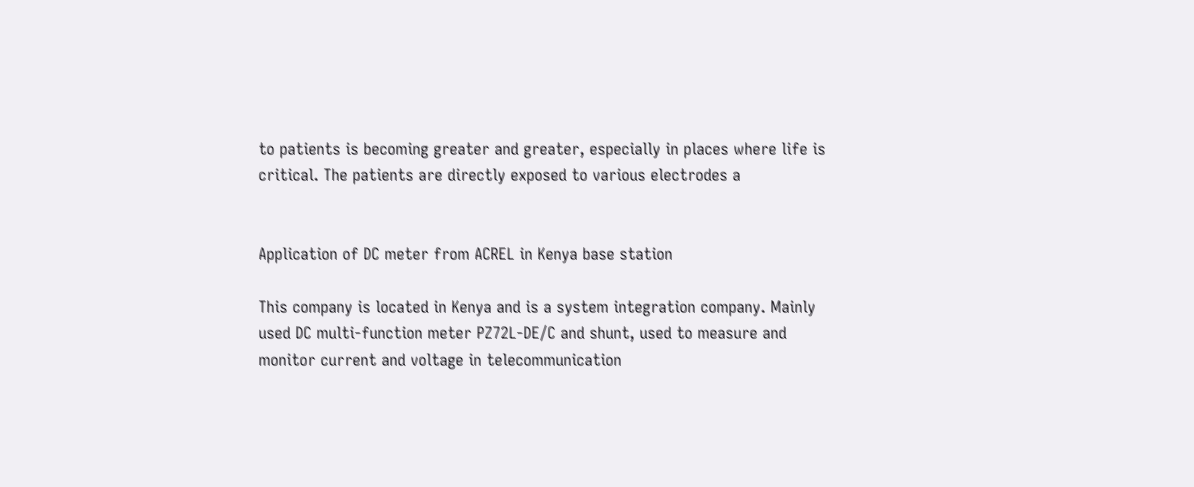to patients is becoming greater and greater, especially in places where life is critical. The patients are directly exposed to various electrodes a


Application of DC meter from ACREL in Kenya base station

This company is located in Kenya and is a system integration company. Mainly used DC multi-function meter PZ72L-DE/C and shunt, used to measure and monitor current and voltage in telecommunication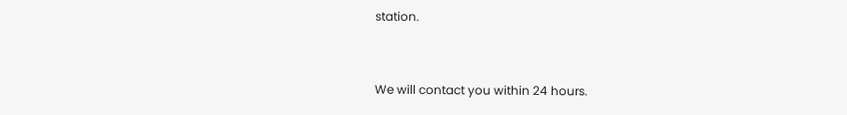station.



We will contact you within 24 hours.